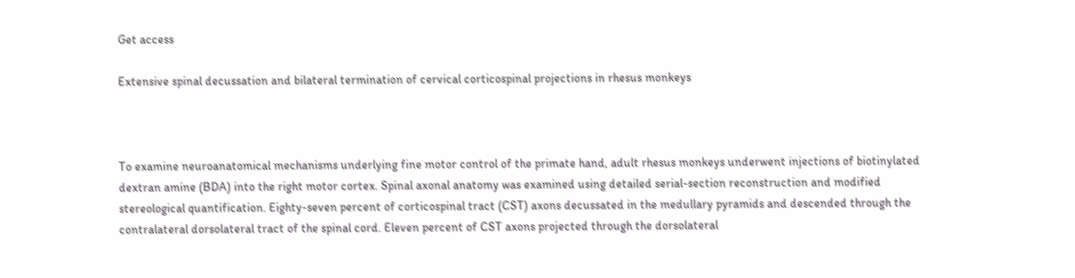Get access

Extensive spinal decussation and bilateral termination of cervical corticospinal projections in rhesus monkeys



To examine neuroanatomical mechanisms underlying fine motor control of the primate hand, adult rhesus monkeys underwent injections of biotinylated dextran amine (BDA) into the right motor cortex. Spinal axonal anatomy was examined using detailed serial-section reconstruction and modified stereological quantification. Eighty-seven percent of corticospinal tract (CST) axons decussated in the medullary pyramids and descended through the contralateral dorsolateral tract of the spinal cord. Eleven percent of CST axons projected through the dorsolateral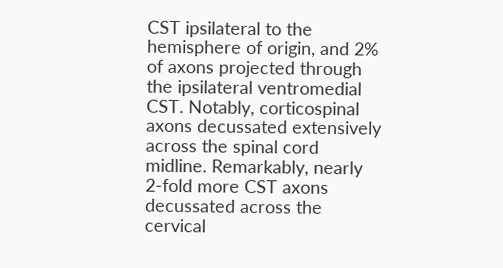CST ipsilateral to the hemisphere of origin, and 2% of axons projected through the ipsilateral ventromedial CST. Notably, corticospinal axons decussated extensively across the spinal cord midline. Remarkably, nearly 2-fold more CST axons decussated across the cervical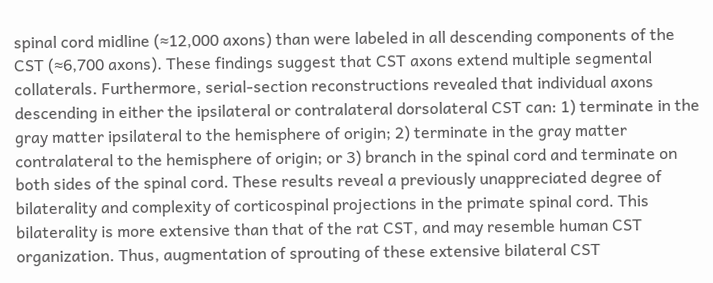spinal cord midline (≈12,000 axons) than were labeled in all descending components of the CST (≈6,700 axons). These findings suggest that CST axons extend multiple segmental collaterals. Furthermore, serial-section reconstructions revealed that individual axons descending in either the ipsilateral or contralateral dorsolateral CST can: 1) terminate in the gray matter ipsilateral to the hemisphere of origin; 2) terminate in the gray matter contralateral to the hemisphere of origin; or 3) branch in the spinal cord and terminate on both sides of the spinal cord. These results reveal a previously unappreciated degree of bilaterality and complexity of corticospinal projections in the primate spinal cord. This bilaterality is more extensive than that of the rat CST, and may resemble human CST organization. Thus, augmentation of sprouting of these extensive bilateral CST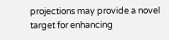projections may provide a novel target for enhancing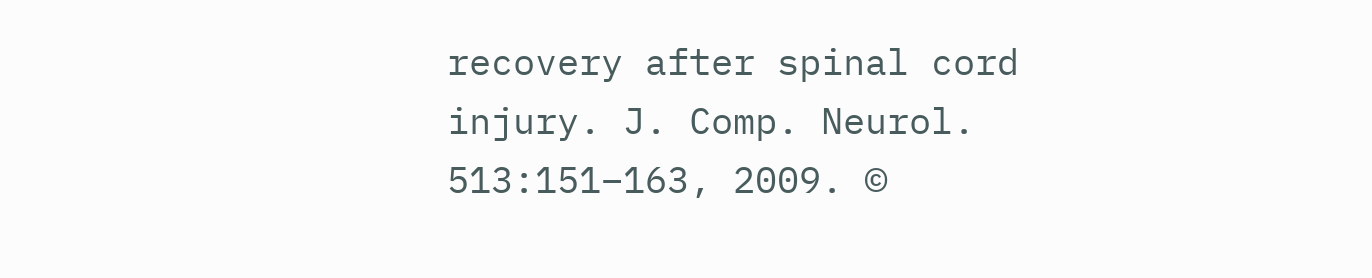recovery after spinal cord injury. J. Comp. Neurol. 513:151–163, 2009. ©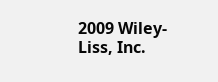2009 Wiley-Liss, Inc.